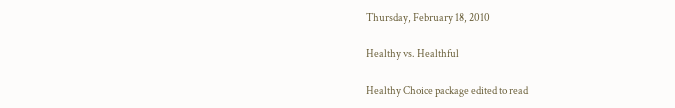Thursday, February 18, 2010

Healthy vs. Healthful

Healthy Choice package edited to read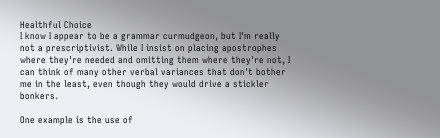Healthful Choice
I know I appear to be a grammar curmudgeon, but I'm really not a prescriptivist. While I insist on placing apostrophes where they're needed and omitting them where they're not, I can think of many other verbal variances that don't bother me in the least, even though they would drive a stickler bonkers.

One example is the use of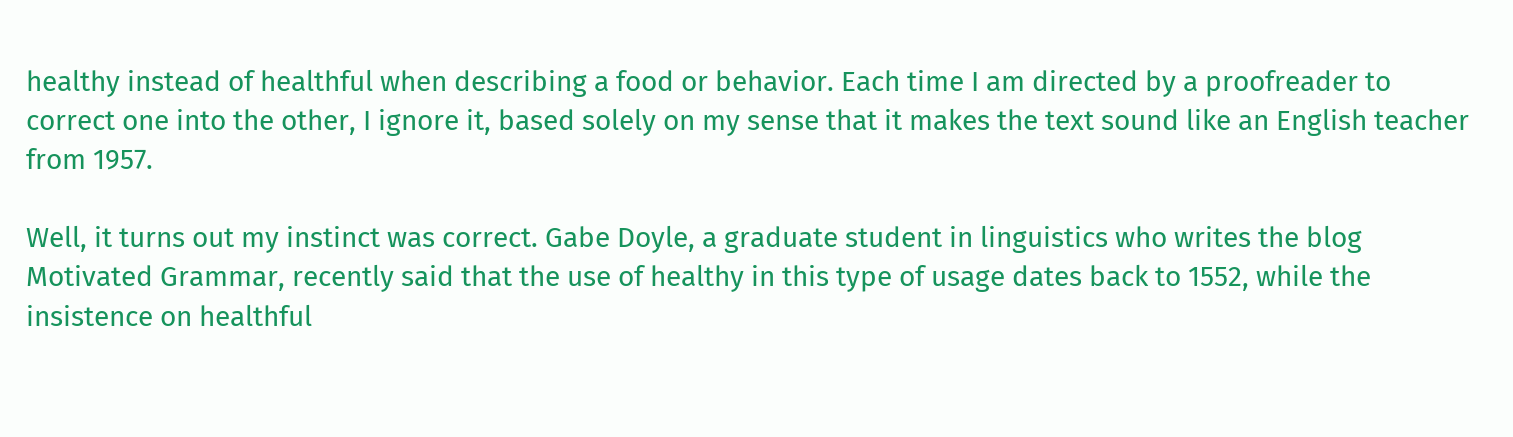healthy instead of healthful when describing a food or behavior. Each time I am directed by a proofreader to correct one into the other, I ignore it, based solely on my sense that it makes the text sound like an English teacher from 1957.

Well, it turns out my instinct was correct. Gabe Doyle, a graduate student in linguistics who writes the blog Motivated Grammar, recently said that the use of healthy in this type of usage dates back to 1552, while the insistence on healthful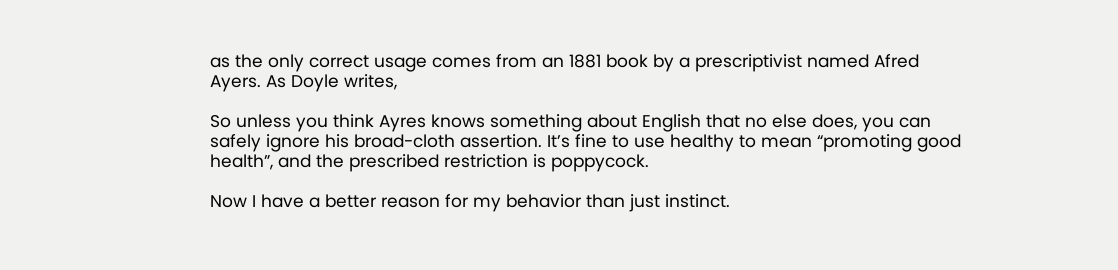as the only correct usage comes from an 1881 book by a prescriptivist named Afred Ayers. As Doyle writes,

So unless you think Ayres knows something about English that no else does, you can safely ignore his broad-cloth assertion. It’s fine to use healthy to mean “promoting good health”, and the prescribed restriction is poppycock.

Now I have a better reason for my behavior than just instinct.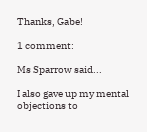Thanks, Gabe!

1 comment:

Ms Sparrow said...

I also gave up my mental objections to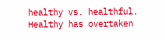healthy vs. healthful. Healthy has overtaken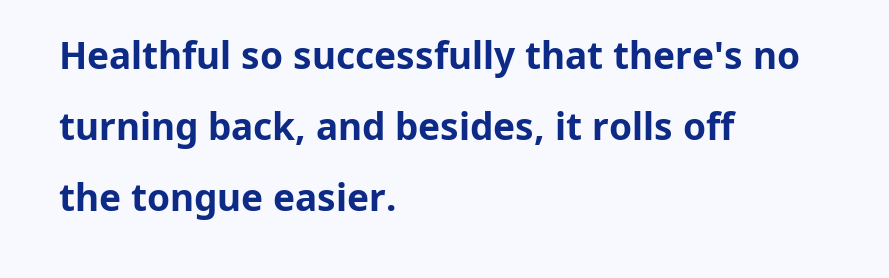Healthful so successfully that there's no turning back, and besides, it rolls off the tongue easier.